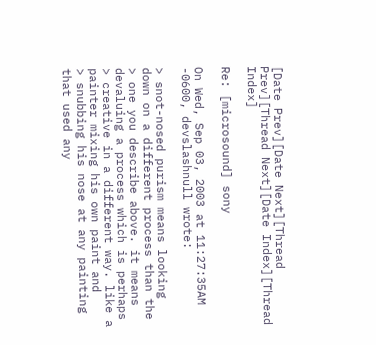[Date Prev][Date Next][Thread Prev][Thread Next][Date Index][Thread Index]

Re: [microsound] sony

On Wed, Sep 03, 2003 at 11:27:35AM -0600, devslashnull wrote:

> snot-nosed purism means looking down on a different process than the
> one you describe above. it means devaluing a process which is perhaps
> creative in a different way. like a painter mixing his own paint and
> snubbing his nose at any painting that used any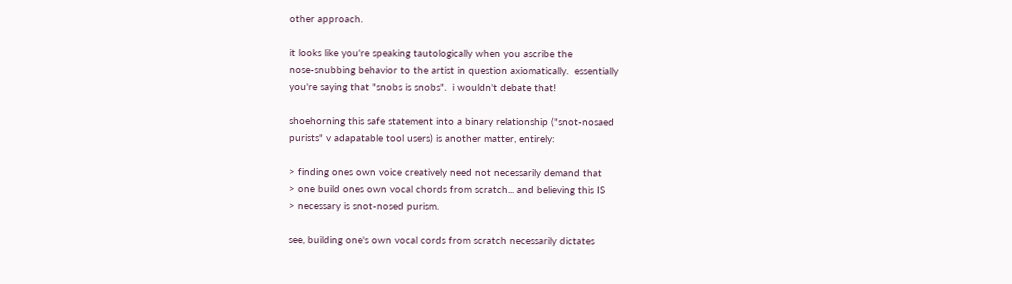other approach.

it looks like you're speaking tautologically when you ascribe the
nose-snubbing behavior to the artist in question axiomatically.  essentially
you're saying that "snobs is snobs".  i wouldn't debate that!

shoehorning this safe statement into a binary relationship ("snot-nosaed
purists" v adapatable tool users) is another matter, entirely:

> finding ones own voice creatively need not necessarily demand that
> one build ones own vocal chords from scratch... and believing this IS
> necessary is snot-nosed purism.

see, building one's own vocal cords from scratch necessarily dictates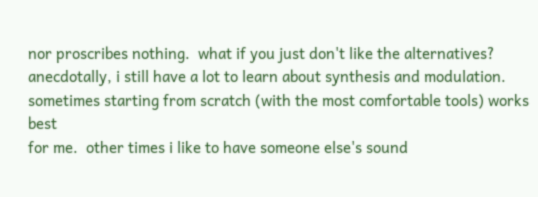nor proscribes nothing.  what if you just don't like the alternatives?
anecdotally, i still have a lot to learn about synthesis and modulation.
sometimes starting from scratch (with the most comfortable tools) works best
for me.  other times i like to have someone else's sound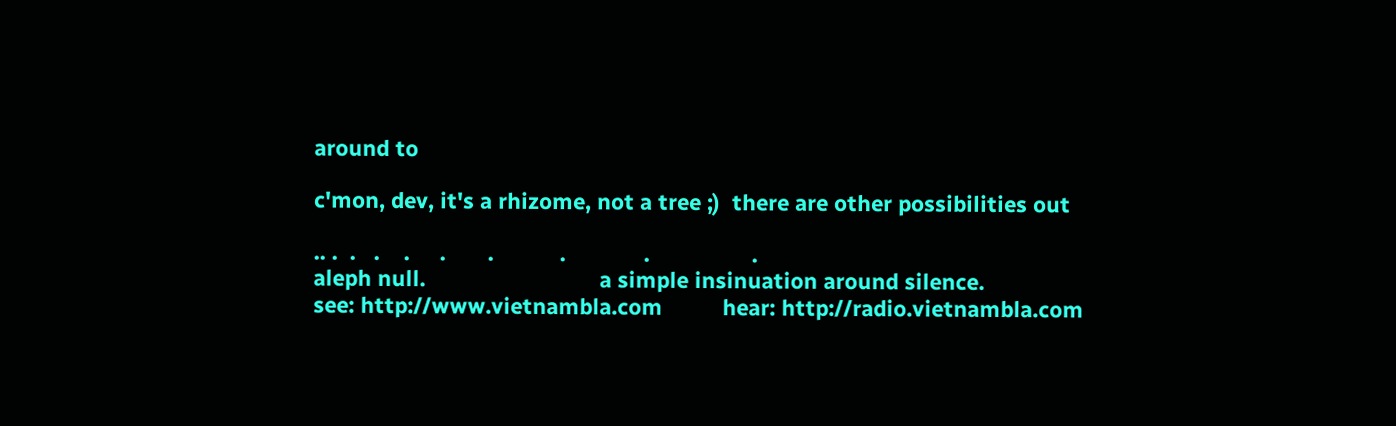around to

c'mon, dev, it's a rhizome, not a tree ;)  there are other possibilities out

.. .  .   .    .     .       .           .             .                 .
aleph null.                             a simple insinuation around silence.
see: http://www.vietnambla.com          hear: http://radio.vietnambla.com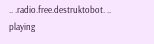.. .radio.free.destruktobot. ..
playing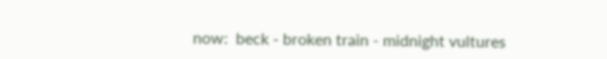now:  beck - broken train - midnight vultures